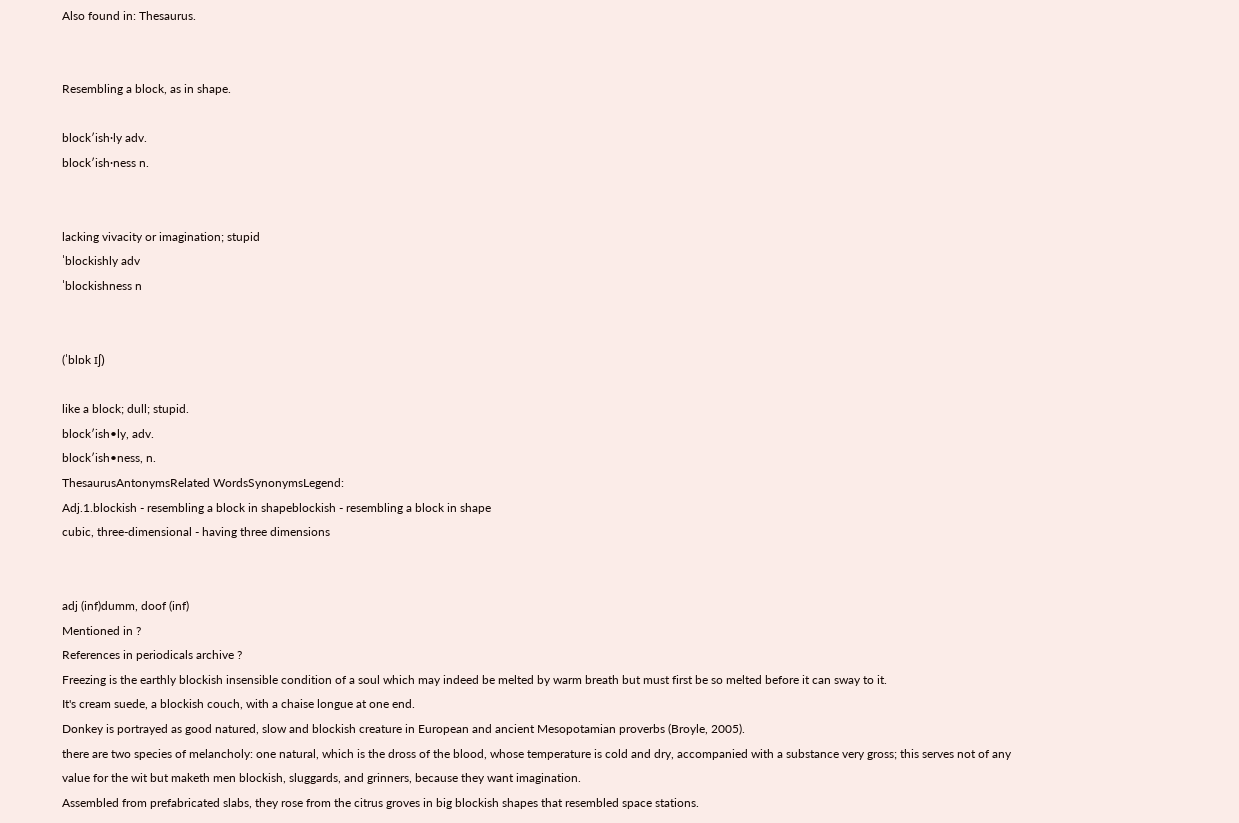Also found in: Thesaurus.


Resembling a block, as in shape.

block′ish·ly adv.
block′ish·ness n.


lacking vivacity or imagination; stupid
ˈblockishly adv
ˈblockishness n


(ˈblɒk ɪʃ)

like a block; dull; stupid.
block′ish•ly, adv.
block′ish•ness, n.
ThesaurusAntonymsRelated WordsSynonymsLegend:
Adj.1.blockish - resembling a block in shapeblockish - resembling a block in shape
cubic, three-dimensional - having three dimensions


adj (inf)dumm, doof (inf)
Mentioned in ?
References in periodicals archive ?
Freezing is the earthly blockish insensible condition of a soul which may indeed be melted by warm breath but must first be so melted before it can sway to it.
It's cream suede, a blockish couch, with a chaise longue at one end.
Donkey is portrayed as good natured, slow and blockish creature in European and ancient Mesopotamian proverbs (Broyle, 2005).
there are two species of melancholy: one natural, which is the dross of the blood, whose temperature is cold and dry, accompanied with a substance very gross; this serves not of any value for the wit but maketh men blockish, sluggards, and grinners, because they want imagination.
Assembled from prefabricated slabs, they rose from the citrus groves in big blockish shapes that resembled space stations.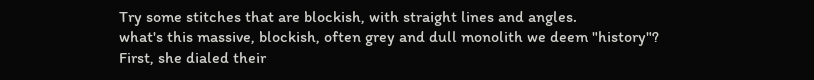Try some stitches that are blockish, with straight lines and angles.
what's this massive, blockish, often grey and dull monolith we deem "history"?
First, she dialed their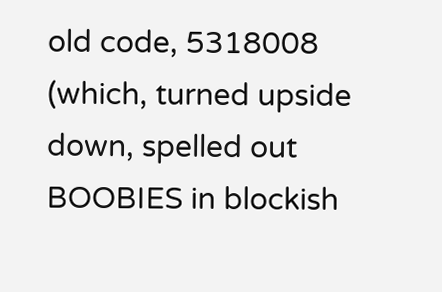old code, 5318008 (which, turned upside down, spelled out BOOBIES in blockish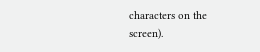characters on the screen).